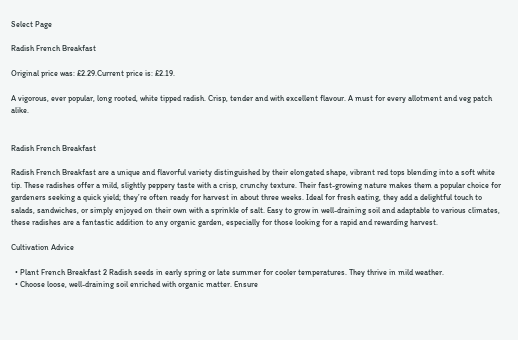Select Page

Radish French Breakfast

Original price was: £2.29.Current price is: £2.19.

A vigorous, ever popular, long rooted, white tipped radish. Crisp, tender and with excellent flavour. A must for every allotment and veg patch alike.


Radish French Breakfast

Radish French Breakfast are a unique and flavorful variety distinguished by their elongated shape, vibrant red tops blending into a soft white tip. These radishes offer a mild, slightly peppery taste with a crisp, crunchy texture. Their fast-growing nature makes them a popular choice for gardeners seeking a quick yield; they’re often ready for harvest in about three weeks. Ideal for fresh eating, they add a delightful touch to salads, sandwiches, or simply enjoyed on their own with a sprinkle of salt. Easy to grow in well-draining soil and adaptable to various climates, these radishes are a fantastic addition to any organic garden, especially for those looking for a rapid and rewarding harvest.

Cultivation Advice

  • Plant French Breakfast 2 Radish seeds in early spring or late summer for cooler temperatures. They thrive in mild weather.
  • Choose loose, well-draining soil enriched with organic matter. Ensure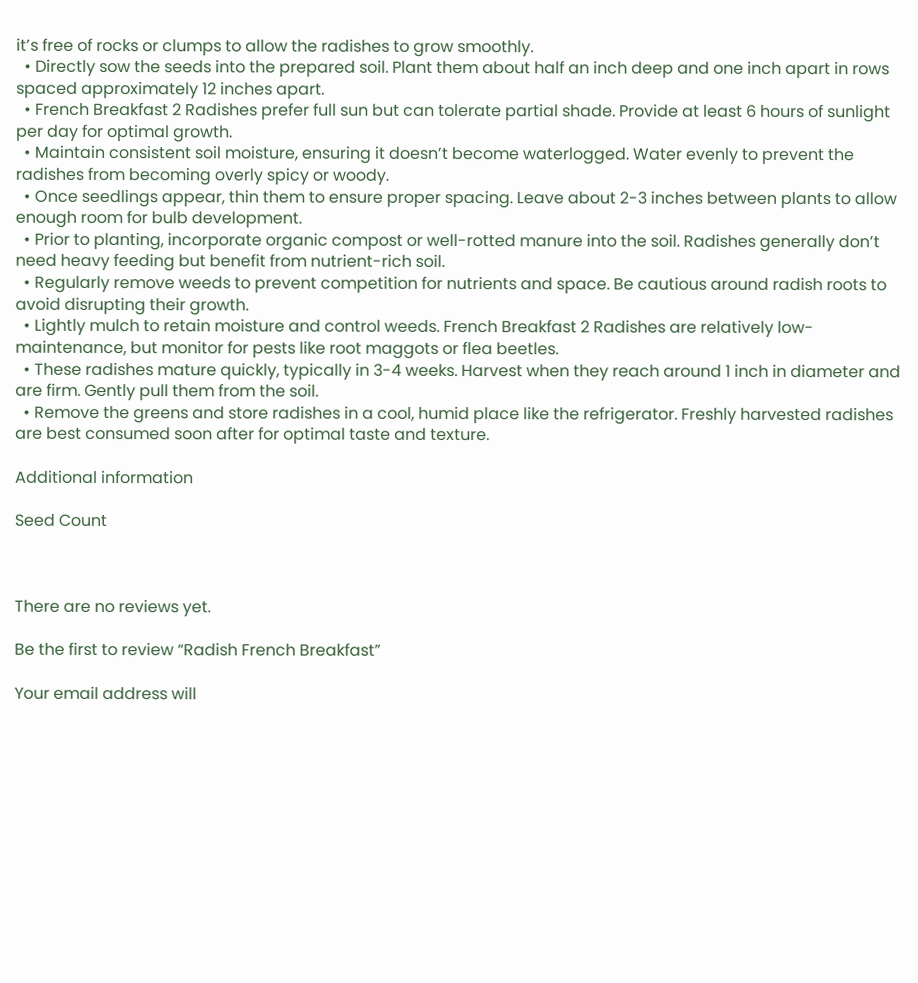it’s free of rocks or clumps to allow the radishes to grow smoothly.
  • Directly sow the seeds into the prepared soil. Plant them about half an inch deep and one inch apart in rows spaced approximately 12 inches apart.
  • French Breakfast 2 Radishes prefer full sun but can tolerate partial shade. Provide at least 6 hours of sunlight per day for optimal growth.
  • Maintain consistent soil moisture, ensuring it doesn’t become waterlogged. Water evenly to prevent the radishes from becoming overly spicy or woody.
  • Once seedlings appear, thin them to ensure proper spacing. Leave about 2-3 inches between plants to allow enough room for bulb development.
  • Prior to planting, incorporate organic compost or well-rotted manure into the soil. Radishes generally don’t need heavy feeding but benefit from nutrient-rich soil.
  • Regularly remove weeds to prevent competition for nutrients and space. Be cautious around radish roots to avoid disrupting their growth.
  • Lightly mulch to retain moisture and control weeds. French Breakfast 2 Radishes are relatively low-maintenance, but monitor for pests like root maggots or flea beetles.
  • These radishes mature quickly, typically in 3-4 weeks. Harvest when they reach around 1 inch in diameter and are firm. Gently pull them from the soil.
  • Remove the greens and store radishes in a cool, humid place like the refrigerator. Freshly harvested radishes are best consumed soon after for optimal taste and texture.

Additional information

Seed Count



There are no reviews yet.

Be the first to review “Radish French Breakfast”

Your email address will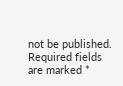not be published. Required fields are marked *